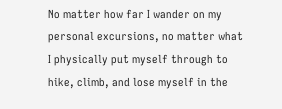No matter how far I wander on my personal excursions, no matter what I physically put myself through to hike, climb, and lose myself in the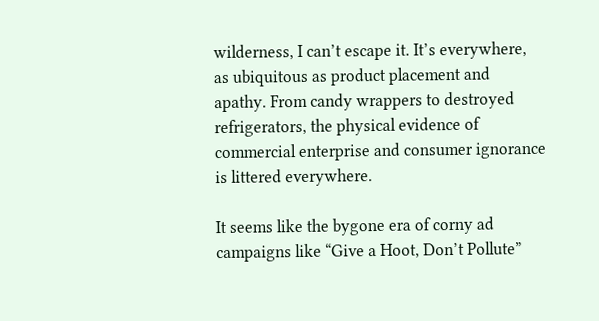wilderness, I can’t escape it. It’s everywhere, as ubiquitous as product placement and apathy. From candy wrappers to destroyed refrigerators, the physical evidence of commercial enterprise and consumer ignorance is littered everywhere.

It seems like the bygone era of corny ad campaigns like “Give a Hoot, Don’t Pollute”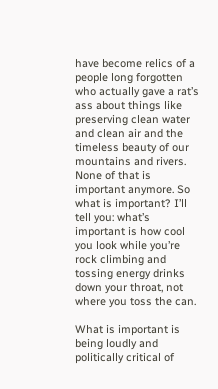have become relics of a people long forgotten who actually gave a rat’s ass about things like preserving clean water and clean air and the timeless beauty of our mountains and rivers. None of that is important anymore. So what is important? I’ll tell you: what’s important is how cool you look while you’re rock climbing and tossing energy drinks down your throat, not where you toss the can.

What is important is being loudly and politically critical of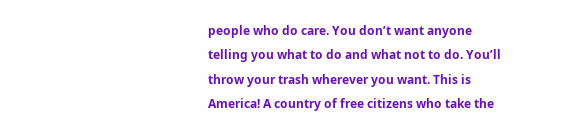people who do care. You don’t want anyone telling you what to do and what not to do. You’ll throw your trash wherever you want. This is America! A country of free citizens who take the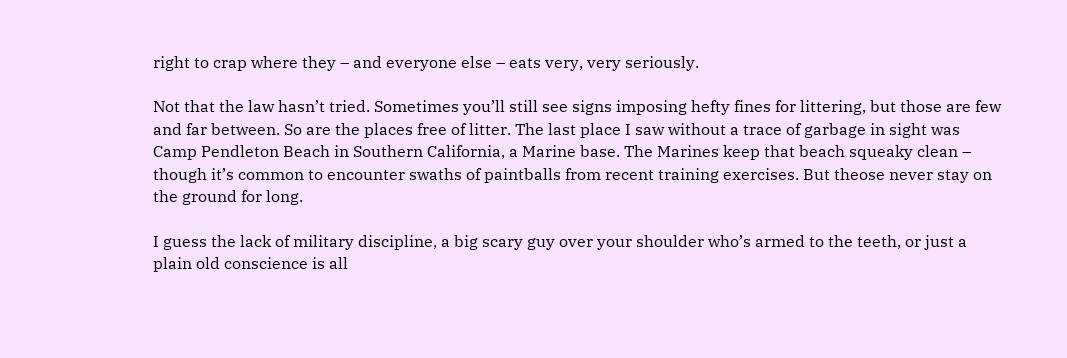right to crap where they – and everyone else – eats very, very seriously.

Not that the law hasn’t tried. Sometimes you’ll still see signs imposing hefty fines for littering, but those are few and far between. So are the places free of litter. The last place I saw without a trace of garbage in sight was Camp Pendleton Beach in Southern California, a Marine base. The Marines keep that beach squeaky clean – though it’s common to encounter swaths of paintballs from recent training exercises. But theose never stay on the ground for long.

I guess the lack of military discipline, a big scary guy over your shoulder who’s armed to the teeth, or just a plain old conscience is all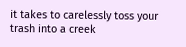it takes to carelessly toss your trash into a creek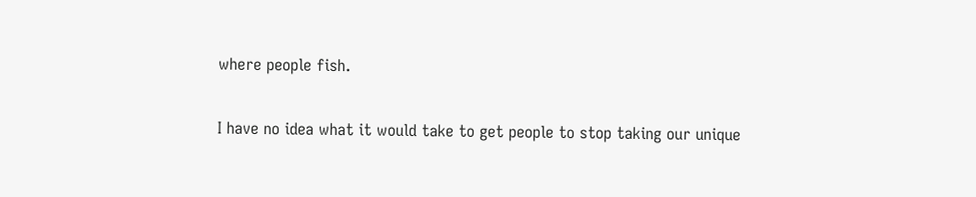where people fish.

I have no idea what it would take to get people to stop taking our unique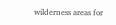wilderness areas for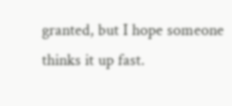granted, but I hope someone thinks it up fast.